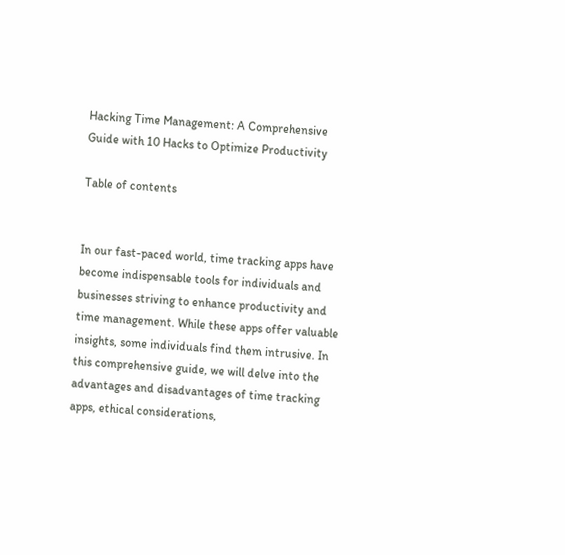Hacking Time Management: A Comprehensive Guide with 10 Hacks to Optimize Productivity

Table of contents


In our fast-paced world, time tracking apps have become indispensable tools for individuals and businesses striving to enhance productivity and time management. While these apps offer valuable insights, some individuals find them intrusive. In this comprehensive guide, we will delve into the advantages and disadvantages of time tracking apps, ethical considerations,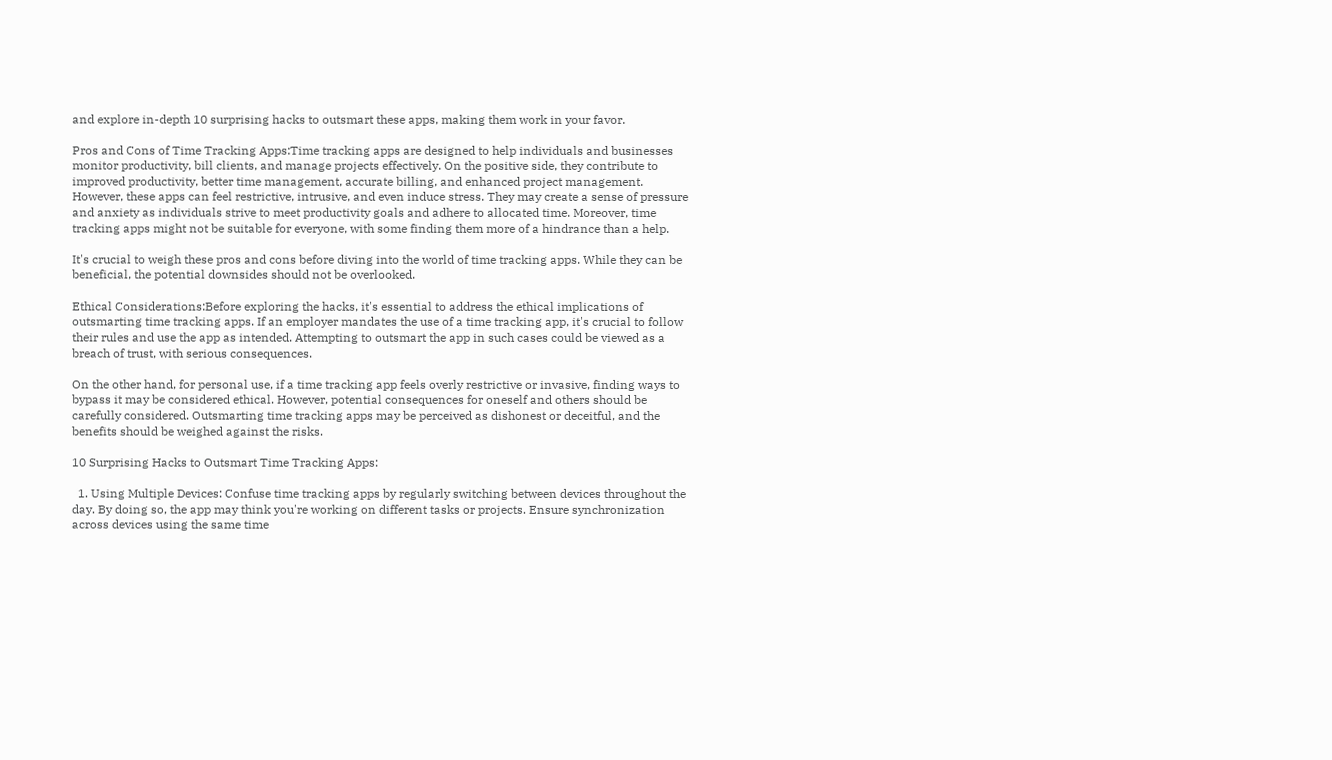and explore in-depth 10 surprising hacks to outsmart these apps, making them work in your favor.

Pros and Cons of Time Tracking Apps:Time tracking apps are designed to help individuals and businesses monitor productivity, bill clients, and manage projects effectively. On the positive side, they contribute to improved productivity, better time management, accurate billing, and enhanced project management. However, these apps can feel restrictive, intrusive, and even induce stress. They may create a sense of pressure and anxiety as individuals strive to meet productivity goals and adhere to allocated time. Moreover, time tracking apps might not be suitable for everyone, with some finding them more of a hindrance than a help.

It's crucial to weigh these pros and cons before diving into the world of time tracking apps. While they can be beneficial, the potential downsides should not be overlooked.

Ethical Considerations:Before exploring the hacks, it's essential to address the ethical implications of outsmarting time tracking apps. If an employer mandates the use of a time tracking app, it's crucial to follow their rules and use the app as intended. Attempting to outsmart the app in such cases could be viewed as a breach of trust, with serious consequences.

On the other hand, for personal use, if a time tracking app feels overly restrictive or invasive, finding ways to bypass it may be considered ethical. However, potential consequences for oneself and others should be carefully considered. Outsmarting time tracking apps may be perceived as dishonest or deceitful, and the benefits should be weighed against the risks.

10 Surprising Hacks to Outsmart Time Tracking Apps:

  1. Using Multiple Devices: Confuse time tracking apps by regularly switching between devices throughout the day. By doing so, the app may think you're working on different tasks or projects. Ensure synchronization across devices using the same time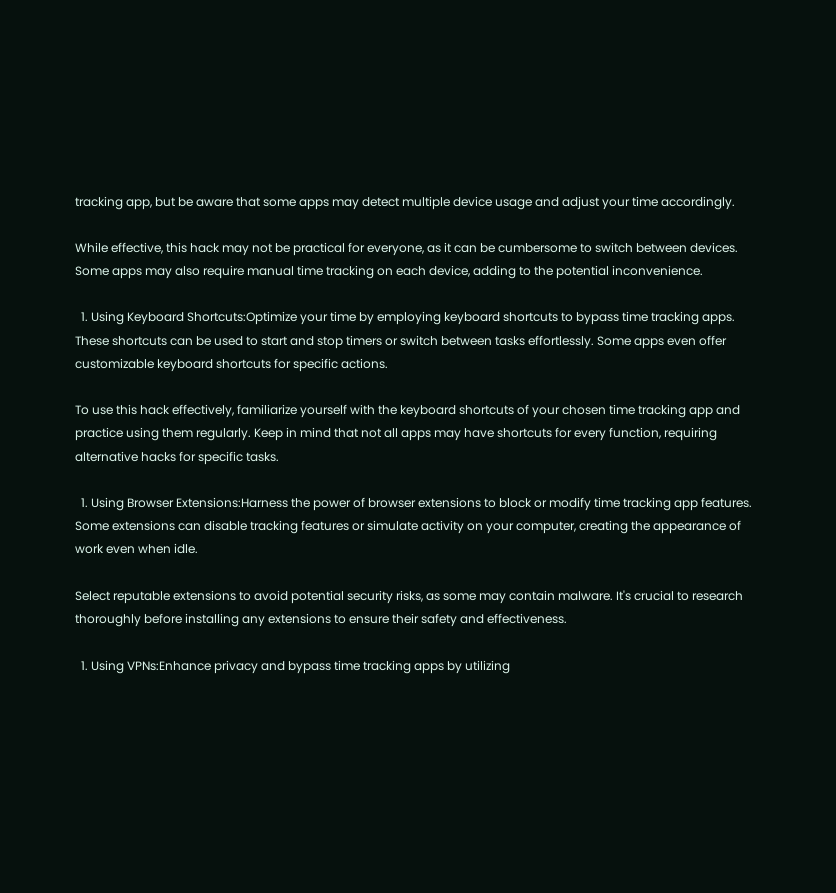tracking app, but be aware that some apps may detect multiple device usage and adjust your time accordingly.

While effective, this hack may not be practical for everyone, as it can be cumbersome to switch between devices. Some apps may also require manual time tracking on each device, adding to the potential inconvenience.

  1. Using Keyboard Shortcuts:Optimize your time by employing keyboard shortcuts to bypass time tracking apps. These shortcuts can be used to start and stop timers or switch between tasks effortlessly. Some apps even offer customizable keyboard shortcuts for specific actions.

To use this hack effectively, familiarize yourself with the keyboard shortcuts of your chosen time tracking app and practice using them regularly. Keep in mind that not all apps may have shortcuts for every function, requiring alternative hacks for specific tasks.

  1. Using Browser Extensions:Harness the power of browser extensions to block or modify time tracking app features. Some extensions can disable tracking features or simulate activity on your computer, creating the appearance of work even when idle.

Select reputable extensions to avoid potential security risks, as some may contain malware. It's crucial to research thoroughly before installing any extensions to ensure their safety and effectiveness.

  1. Using VPNs:Enhance privacy and bypass time tracking apps by utilizing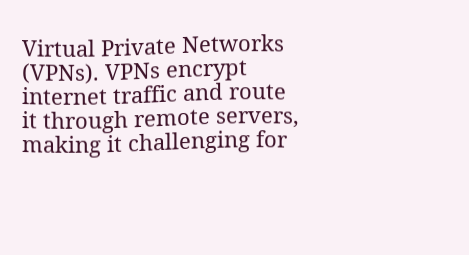Virtual Private Networks (VPNs). VPNs encrypt internet traffic and route it through remote servers, making it challenging for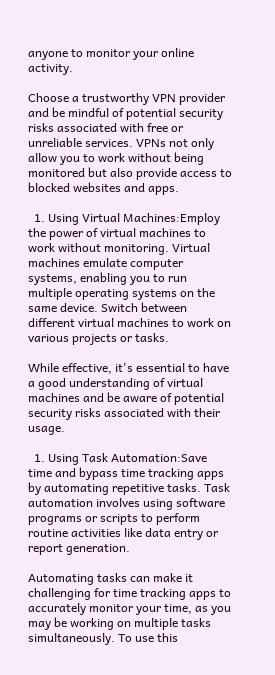anyone to monitor your online activity.

Choose a trustworthy VPN provider and be mindful of potential security risks associated with free or unreliable services. VPNs not only allow you to work without being monitored but also provide access to blocked websites and apps.

  1. Using Virtual Machines:Employ the power of virtual machines to work without monitoring. Virtual machines emulate computer systems, enabling you to run multiple operating systems on the same device. Switch between different virtual machines to work on various projects or tasks.

While effective, it's essential to have a good understanding of virtual machines and be aware of potential security risks associated with their usage.

  1. Using Task Automation:Save time and bypass time tracking apps by automating repetitive tasks. Task automation involves using software programs or scripts to perform routine activities like data entry or report generation.

Automating tasks can make it challenging for time tracking apps to accurately monitor your time, as you may be working on multiple tasks simultaneously. To use this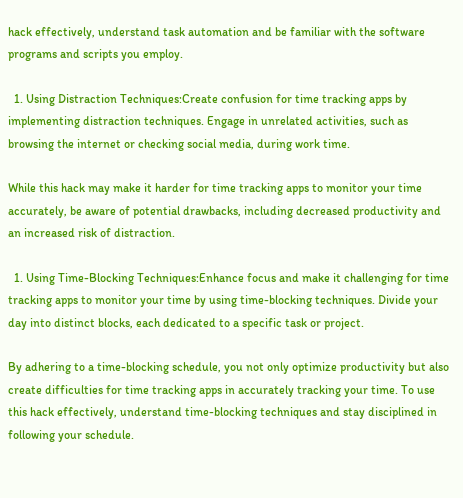hack effectively, understand task automation and be familiar with the software programs and scripts you employ.

  1. Using Distraction Techniques:Create confusion for time tracking apps by implementing distraction techniques. Engage in unrelated activities, such as browsing the internet or checking social media, during work time.

While this hack may make it harder for time tracking apps to monitor your time accurately, be aware of potential drawbacks, including decreased productivity and an increased risk of distraction.

  1. Using Time-Blocking Techniques:Enhance focus and make it challenging for time tracking apps to monitor your time by using time-blocking techniques. Divide your day into distinct blocks, each dedicated to a specific task or project.

By adhering to a time-blocking schedule, you not only optimize productivity but also create difficulties for time tracking apps in accurately tracking your time. To use this hack effectively, understand time-blocking techniques and stay disciplined in following your schedule.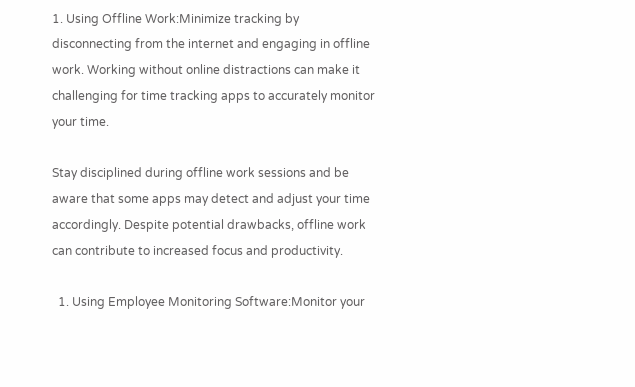1. Using Offline Work:Minimize tracking by disconnecting from the internet and engaging in offline work. Working without online distractions can make it challenging for time tracking apps to accurately monitor your time.

Stay disciplined during offline work sessions and be aware that some apps may detect and adjust your time accordingly. Despite potential drawbacks, offline work can contribute to increased focus and productivity.

  1. Using Employee Monitoring Software:Monitor your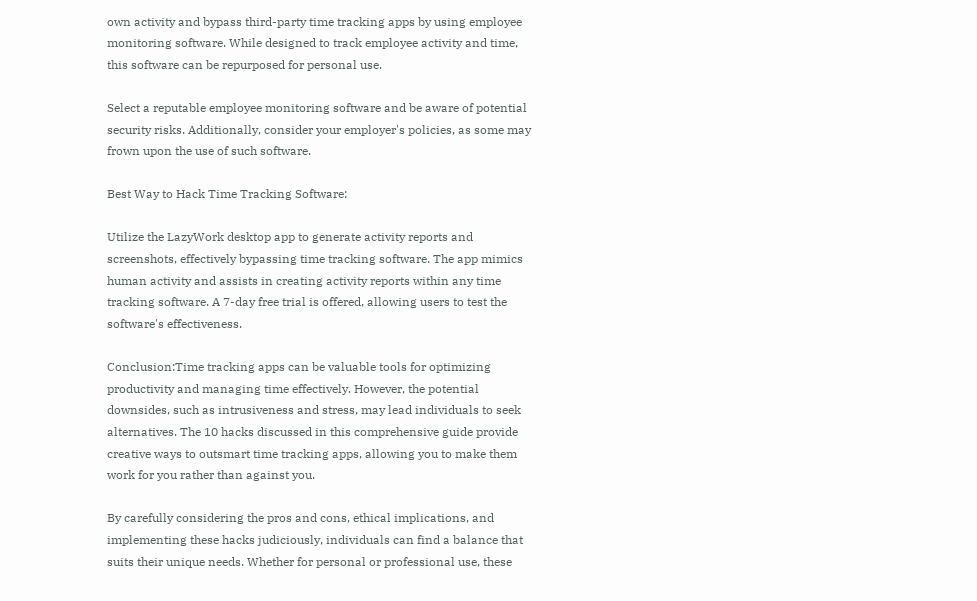own activity and bypass third-party time tracking apps by using employee monitoring software. While designed to track employee activity and time, this software can be repurposed for personal use.

Select a reputable employee monitoring software and be aware of potential security risks. Additionally, consider your employer's policies, as some may frown upon the use of such software.

Best Way to Hack Time Tracking Software:

Utilize the LazyWork desktop app to generate activity reports and screenshots, effectively bypassing time tracking software. The app mimics human activity and assists in creating activity reports within any time tracking software. A 7-day free trial is offered, allowing users to test the software's effectiveness.

Conclusion:Time tracking apps can be valuable tools for optimizing productivity and managing time effectively. However, the potential downsides, such as intrusiveness and stress, may lead individuals to seek alternatives. The 10 hacks discussed in this comprehensive guide provide creative ways to outsmart time tracking apps, allowing you to make them work for you rather than against you.

By carefully considering the pros and cons, ethical implications, and implementing these hacks judiciously, individuals can find a balance that suits their unique needs. Whether for personal or professional use, these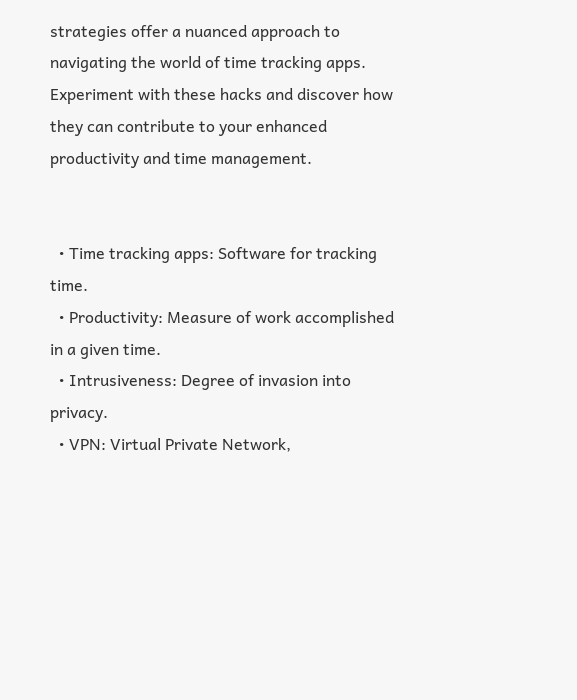strategies offer a nuanced approach to navigating the world of time tracking apps. Experiment with these hacks and discover how they can contribute to your enhanced productivity and time management.


  • Time tracking apps: Software for tracking time.
  • Productivity: Measure of work accomplished in a given time.
  • Intrusiveness: Degree of invasion into privacy.
  • VPN: Virtual Private Network,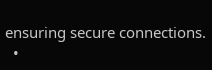ensuring secure connections.
  •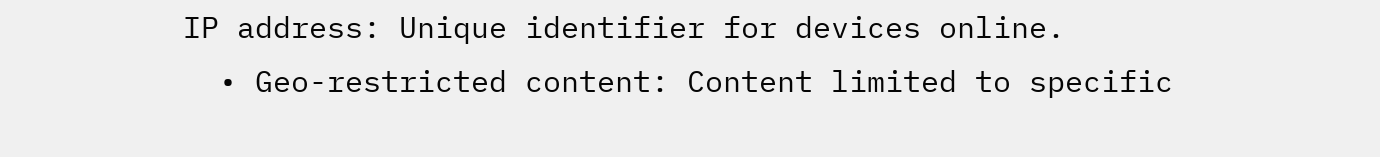IP address: Unique identifier for devices online.
  • Geo-restricted content: Content limited to specific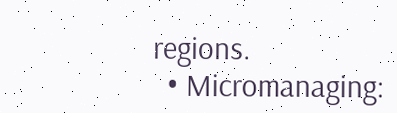regions.
  • Micromanaging: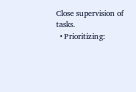Close supervision of tasks.
  • Prioritizing: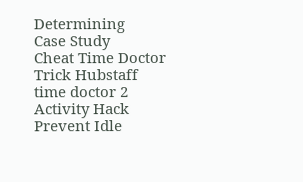Determining
Case Study
Cheat Time Doctor
Trick Hubstaff
time doctor 2
Activity Hack
Prevent Idle